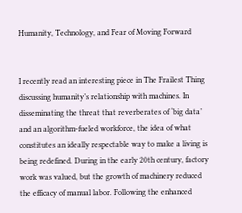Humanity, Technology, and Fear of Moving Forward


I recently read an interesting piece in The Frailest Thing discussing humanity’s relationship with machines. In disseminating the threat that reverberates of ‘big data’ and an algorithm-fueled workforce, the idea of what constitutes an ideally respectable way to make a living is being redefined. During in the early 20th century, factory work was valued, but the growth of machinery reduced the efficacy of manual labor. Following the enhanced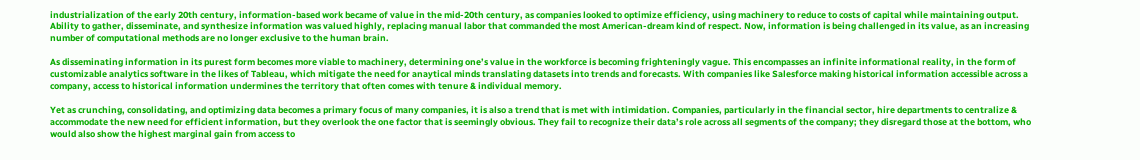industrialization of the early 20th century, information-based work became of value in the mid-20th century, as companies looked to optimize efficiency, using machinery to reduce to costs of capital while maintaining output. Ability to gather, disseminate, and synthesize information was valued highly, replacing manual labor that commanded the most American-dream kind of respect. Now, information is being challenged in its value, as an increasing number of computational methods are no longer exclusive to the human brain.

As disseminating information in its purest form becomes more viable to machinery, determining one’s value in the workforce is becoming frighteningly vague. This encompasses an infinite informational reality, in the form of customizable analytics software in the likes of Tableau, which mitigate the need for anaytical minds translating datasets into trends and forecasts. With companies like Salesforce making historical information accessible across a company, access to historical information undermines the territory that often comes with tenure & individual memory.

Yet as crunching, consolidating, and optimizing data becomes a primary focus of many companies, it is also a trend that is met with intimidation. Companies, particularly in the financial sector, hire departments to centralize & accommodate the new need for efficient information, but they overlook the one factor that is seemingly obvious. They fail to recognize their data’s role across all segments of the company; they disregard those at the bottom, who would also show the highest marginal gain from access to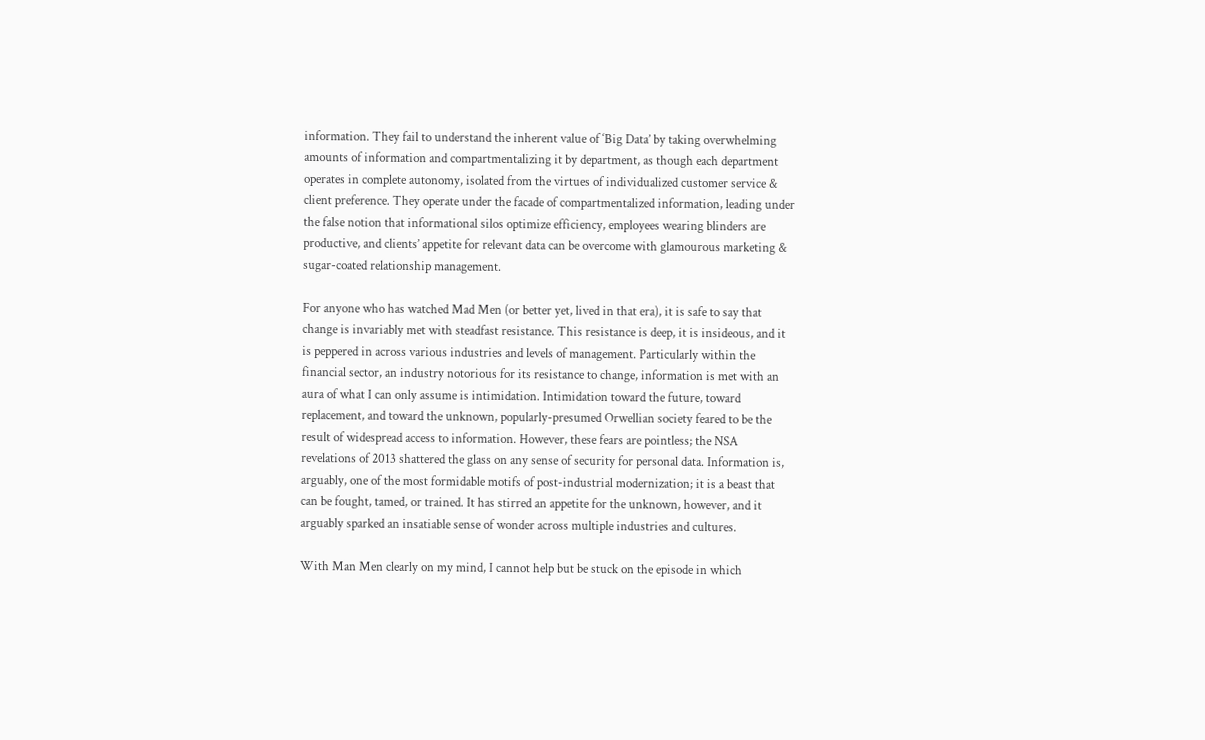information. They fail to understand the inherent value of ‘Big Data’ by taking overwhelming amounts of information and compartmentalizing it by department, as though each department operates in complete autonomy, isolated from the virtues of individualized customer service & client preference. They operate under the facade of compartmentalized information, leading under the false notion that informational silos optimize efficiency, employees wearing blinders are productive, and clients’ appetite for relevant data can be overcome with glamourous marketing & sugar-coated relationship management.

For anyone who has watched Mad Men (or better yet, lived in that era), it is safe to say that change is invariably met with steadfast resistance. This resistance is deep, it is insideous, and it is peppered in across various industries and levels of management. Particularly within the financial sector, an industry notorious for its resistance to change, information is met with an aura of what I can only assume is intimidation. Intimidation toward the future, toward replacement, and toward the unknown, popularly-presumed Orwellian society feared to be the result of widespread access to information. However, these fears are pointless; the NSA revelations of 2013 shattered the glass on any sense of security for personal data. Information is, arguably, one of the most formidable motifs of post-industrial modernization; it is a beast that can be fought, tamed, or trained. It has stirred an appetite for the unknown, however, and it arguably sparked an insatiable sense of wonder across multiple industries and cultures.

With Man Men clearly on my mind, I cannot help but be stuck on the episode in which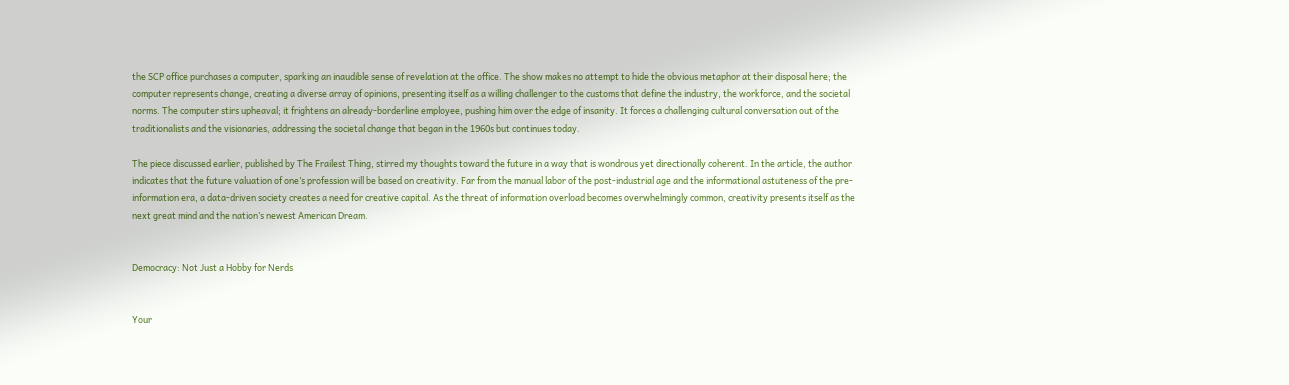the SCP office purchases a computer, sparking an inaudible sense of revelation at the office. The show makes no attempt to hide the obvious metaphor at their disposal here; the computer represents change, creating a diverse array of opinions, presenting itself as a willing challenger to the customs that define the industry, the workforce, and the societal norms. The computer stirs upheaval; it frightens an already-borderline employee, pushing him over the edge of insanity. It forces a challenging cultural conversation out of the traditionalists and the visionaries, addressing the societal change that began in the 1960s but continues today.

The piece discussed earlier, published by The Frailest Thing, stirred my thoughts toward the future in a way that is wondrous yet directionally coherent. In the article, the author indicates that the future valuation of one’s profession will be based on creativity. Far from the manual labor of the post-industrial age and the informational astuteness of the pre-information era, a data-driven society creates a need for creative capital. As the threat of information overload becomes overwhelmingly common, creativity presents itself as the next great mind and the nation’s newest American Dream.


Democracy: Not Just a Hobby for Nerds


Your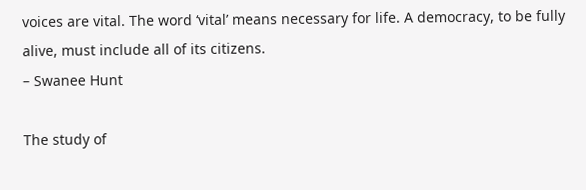voices are vital. The word ‘vital’ means necessary for life. A democracy, to be fully alive, must include all of its citizens.
– Swanee Hunt

The study of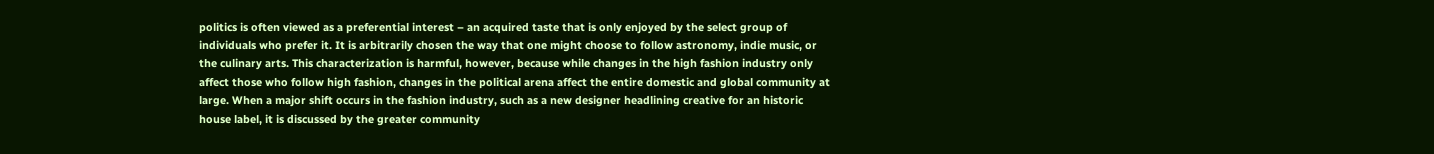politics is often viewed as a preferential interest – an acquired taste that is only enjoyed by the select group of individuals who prefer it. It is arbitrarily chosen the way that one might choose to follow astronomy, indie music, or the culinary arts. This characterization is harmful, however, because while changes in the high fashion industry only affect those who follow high fashion, changes in the political arena affect the entire domestic and global community at large. When a major shift occurs in the fashion industry, such as a new designer headlining creative for an historic house label, it is discussed by the greater community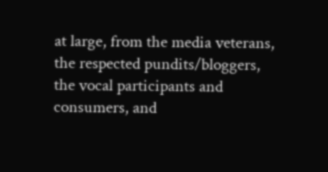at large, from the media veterans, the respected pundits/bloggers, the vocal participants and consumers, and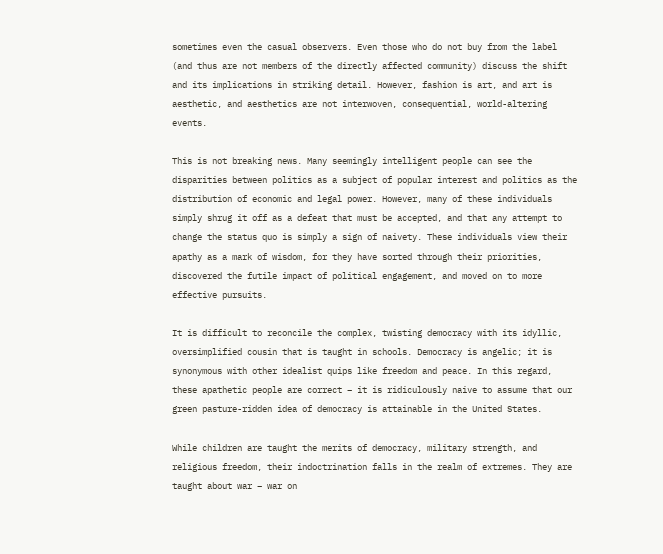sometimes even the casual observers. Even those who do not buy from the label (and thus are not members of the directly affected community) discuss the shift and its implications in striking detail. However, fashion is art, and art is aesthetic, and aesthetics are not interwoven, consequential, world-altering events.

This is not breaking news. Many seemingly intelligent people can see the disparities between politics as a subject of popular interest and politics as the distribution of economic and legal power. However, many of these individuals simply shrug it off as a defeat that must be accepted, and that any attempt to change the status quo is simply a sign of naivety. These individuals view their apathy as a mark of wisdom, for they have sorted through their priorities, discovered the futile impact of political engagement, and moved on to more effective pursuits.

It is difficult to reconcile the complex, twisting democracy with its idyllic, oversimplified cousin that is taught in schools. Democracy is angelic; it is synonymous with other idealist quips like freedom and peace. In this regard, these apathetic people are correct – it is ridiculously naive to assume that our green pasture-ridden idea of democracy is attainable in the United States.

While children are taught the merits of democracy, military strength, and religious freedom, their indoctrination falls in the realm of extremes. They are taught about war – war on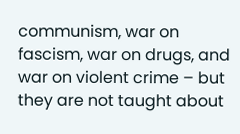communism, war on fascism, war on drugs, and war on violent crime – but they are not taught about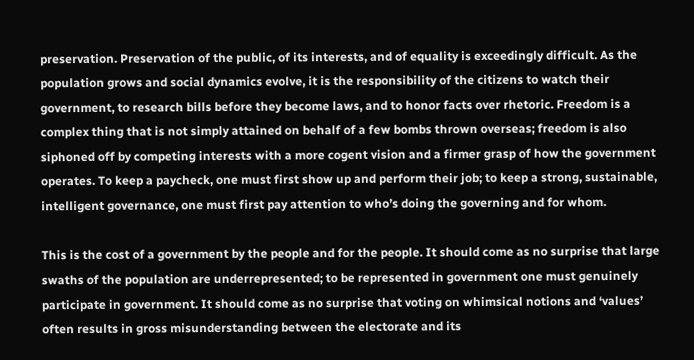preservation. Preservation of the public, of its interests, and of equality is exceedingly difficult. As the population grows and social dynamics evolve, it is the responsibility of the citizens to watch their government, to research bills before they become laws, and to honor facts over rhetoric. Freedom is a complex thing that is not simply attained on behalf of a few bombs thrown overseas; freedom is also siphoned off by competing interests with a more cogent vision and a firmer grasp of how the government operates. To keep a paycheck, one must first show up and perform their job; to keep a strong, sustainable, intelligent governance, one must first pay attention to who’s doing the governing and for whom.

This is the cost of a government by the people and for the people. It should come as no surprise that large swaths of the population are underrepresented; to be represented in government one must genuinely participate in government. It should come as no surprise that voting on whimsical notions and ‘values’ often results in gross misunderstanding between the electorate and its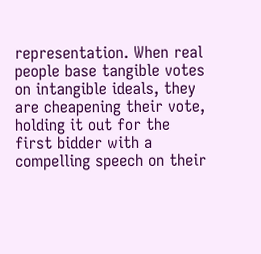representation. When real people base tangible votes on intangible ideals, they are cheapening their vote, holding it out for the first bidder with a compelling speech on their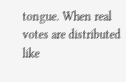tongue. When real votes are distributed like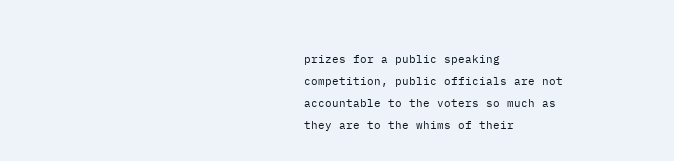prizes for a public speaking competition, public officials are not accountable to the voters so much as they are to the whims of their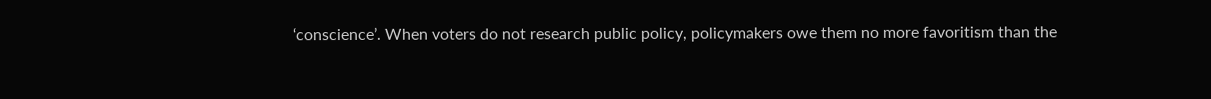‘conscience’. When voters do not research public policy, policymakers owe them no more favoritism than the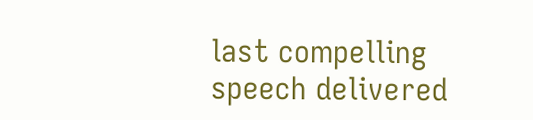last compelling speech delivered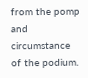from the pomp and circumstance of the podium.